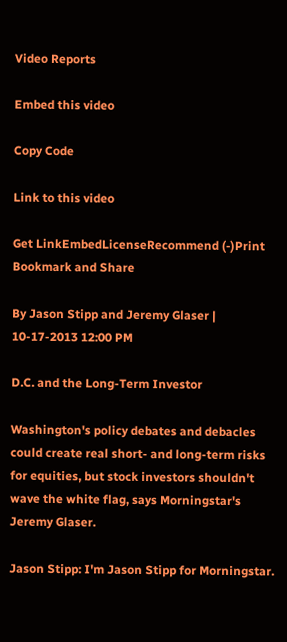Video Reports

Embed this video

Copy Code

Link to this video

Get LinkEmbedLicenseRecommend (-)Print
Bookmark and Share

By Jason Stipp and Jeremy Glaser | 10-17-2013 12:00 PM

D.C. and the Long-Term Investor

Washington's policy debates and debacles could create real short- and long-term risks for equities, but stock investors shouldn't wave the white flag, says Morningstar's Jeremy Glaser.

Jason Stipp: I'm Jason Stipp for Morningstar.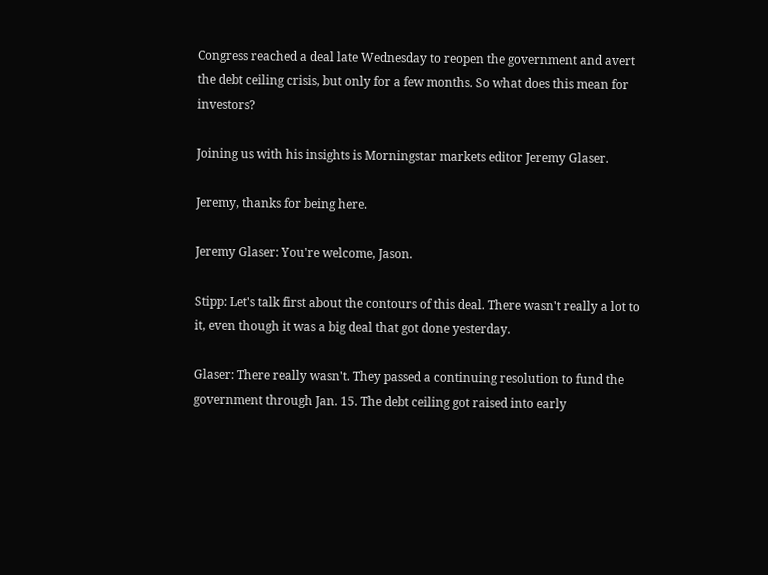Congress reached a deal late Wednesday to reopen the government and avert the debt ceiling crisis, but only for a few months. So what does this mean for investors?

Joining us with his insights is Morningstar markets editor Jeremy Glaser.

Jeremy, thanks for being here.

Jeremy Glaser: You're welcome, Jason.

Stipp: Let's talk first about the contours of this deal. There wasn't really a lot to it, even though it was a big deal that got done yesterday.

Glaser: There really wasn't. They passed a continuing resolution to fund the government through Jan. 15. The debt ceiling got raised into early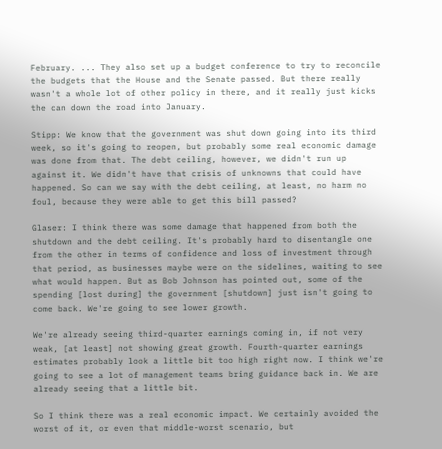February. ... They also set up a budget conference to try to reconcile the budgets that the House and the Senate passed. But there really wasn't a whole lot of other policy in there, and it really just kicks the can down the road into January.

Stipp: We know that the government was shut down going into its third week, so it's going to reopen, but probably some real economic damage was done from that. The debt ceiling, however, we didn't run up against it. We didn't have that crisis of unknowns that could have happened. So can we say with the debt ceiling, at least, no harm no foul, because they were able to get this bill passed?

Glaser: I think there was some damage that happened from both the shutdown and the debt ceiling. It's probably hard to disentangle one from the other in terms of confidence and loss of investment through that period, as businesses maybe were on the sidelines, waiting to see what would happen. But as Bob Johnson has pointed out, some of the spending [lost during] the government [shutdown] just isn't going to come back. We're going to see lower growth.

We're already seeing third-quarter earnings coming in, if not very weak, [at least] not showing great growth. Fourth-quarter earnings estimates probably look a little bit too high right now. I think we're going to see a lot of management teams bring guidance back in. We are already seeing that a little bit.

So I think there was a real economic impact. We certainly avoided the worst of it, or even that middle-worst scenario, but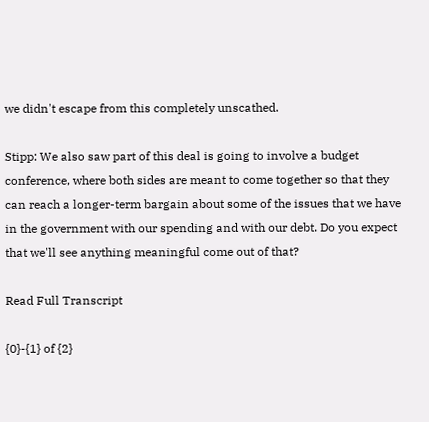we didn't escape from this completely unscathed.

Stipp: We also saw part of this deal is going to involve a budget conference, where both sides are meant to come together so that they can reach a longer-term bargain about some of the issues that we have in the government with our spending and with our debt. Do you expect that we'll see anything meaningful come out of that?

Read Full Transcript

{0}-{1} of {2}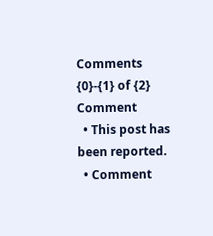Comments
{0}-{1} of {2} Comment
  • This post has been reported.
  • Comment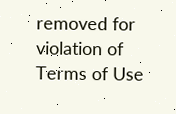removed for violation of Terms of Use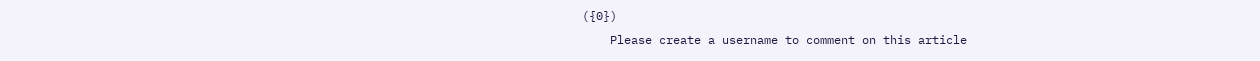({0})
    Please create a username to comment on this article